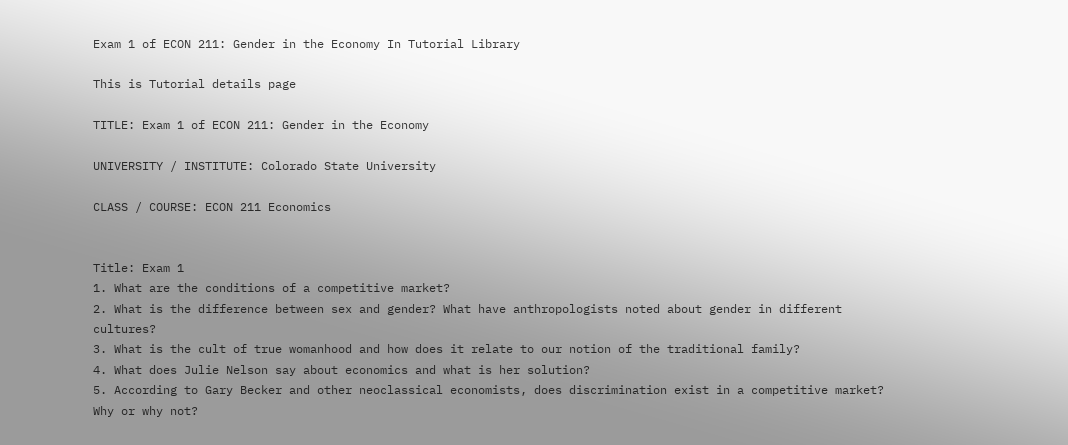Exam 1 of ECON 211: Gender in the Economy In Tutorial Library

This is Tutorial details page

TITLE: Exam 1 of ECON 211: Gender in the Economy

UNIVERSITY / INSTITUTE: Colorado State University

CLASS / COURSE: ECON 211 Economics


Title: Exam 1
1. What are the conditions of a competitive market?
2. What is the difference between sex and gender? What have anthropologists noted about gender in different cultures?
3. What is the cult of true womanhood and how does it relate to our notion of the traditional family?
4. What does Julie Nelson say about economics and what is her solution?
5. According to Gary Becker and other neoclassical economists, does discrimination exist in a competitive market? Why or why not?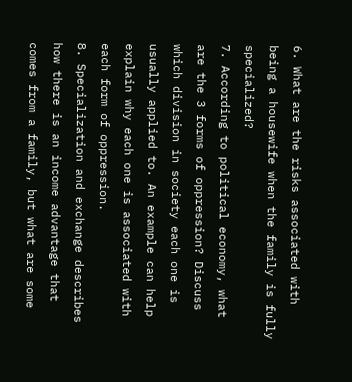6. What are the risks associated with being a housewife when the family is fully specialized?
7. According to political economy, what are the 3 forms of oppression? Discuss which division in society each one is usually applied to. An example can help explain why each one is associated with each form of oppression.
8. Specialization and exchange describes how there is an income advantage that comes from a family, but what are some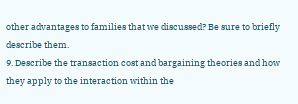other advantages to families that we discussed? Be sure to briefly describe them.
9. Describe the transaction cost and bargaining theories and how they apply to the interaction within the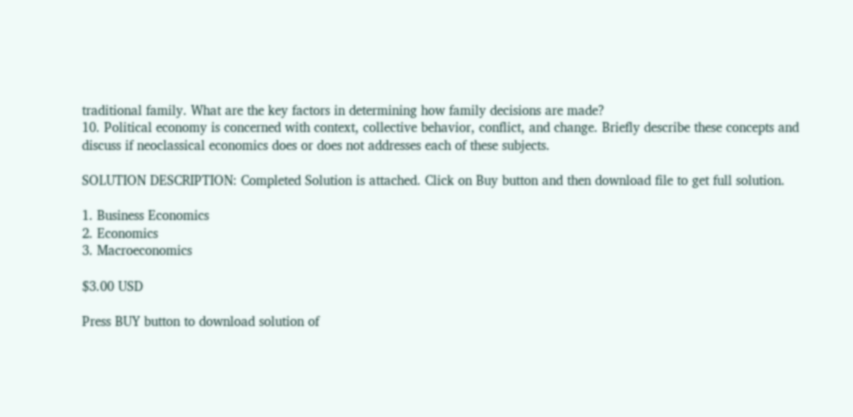traditional family. What are the key factors in determining how family decisions are made?
10. Political economy is concerned with context, collective behavior, conflict, and change. Briefly describe these concepts and discuss if neoclassical economics does or does not addresses each of these subjects.

SOLUTION DESCRIPTION: Completed Solution is attached. Click on Buy button and then download file to get full solution.

1. Business Economics
2. Economics
3. Macroeconomics

$3.00 USD

Press BUY button to download solution of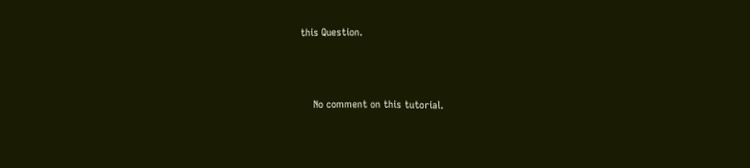this Question.



    No comment on this tutorial.